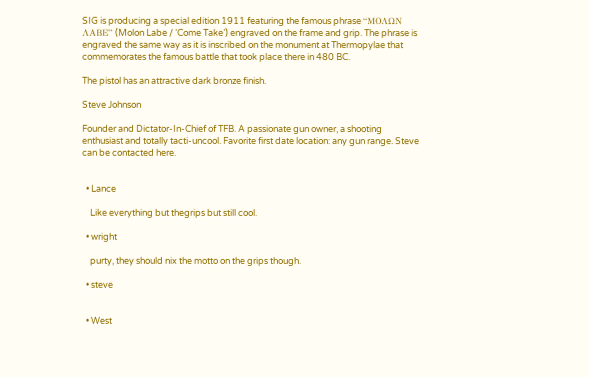SIG is producing a special edition 1911 featuring the famous phrase “ΜΟΛΩΝ ΛΑΒΕ” (Molon Labe / ‘Come Take’) engraved on the frame and grip. The phrase is engraved the same way as it is inscribed on the monument at Thermopylae that commemorates the famous battle that took place there in 480 BC.

The pistol has an attractive dark bronze finish.

Steve Johnson

Founder and Dictator-In-Chief of TFB. A passionate gun owner, a shooting enthusiast and totally tacti-uncool. Favorite first date location: any gun range. Steve can be contacted here.


  • Lance

    Like everything but thegrips but still cool.

  • wright

    purty, they should nix the motto on the grips though.

  • steve


  • West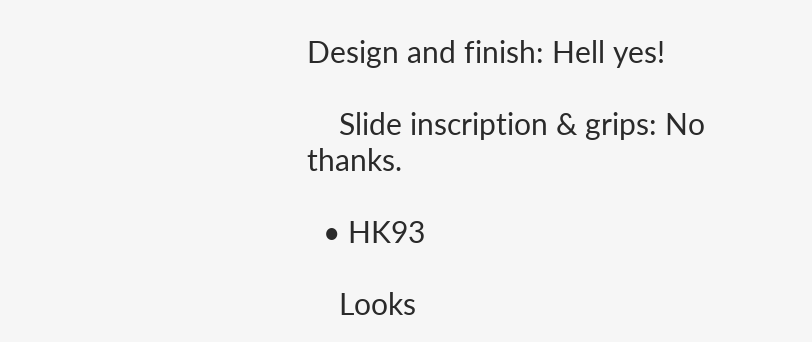Design and finish: Hell yes!

    Slide inscription & grips: No thanks.

  • HK93

    Looks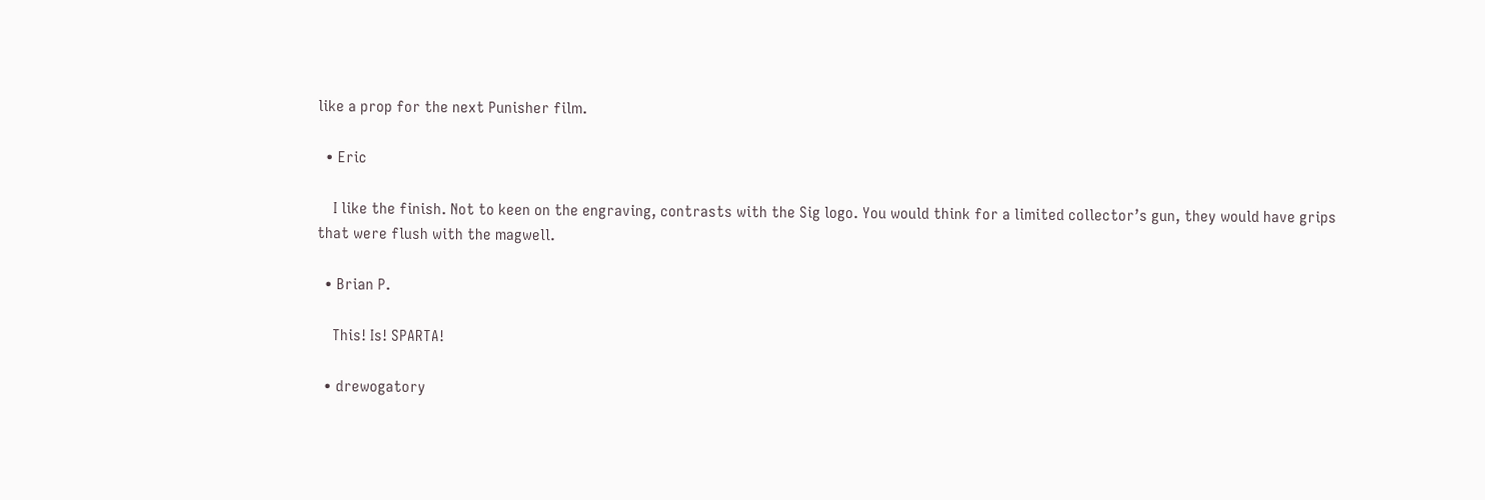like a prop for the next Punisher film.

  • Eric

    I like the finish. Not to keen on the engraving, contrasts with the Sig logo. You would think for a limited collector’s gun, they would have grips that were flush with the magwell.

  • Brian P.

    This! Is! SPARTA!

  • drewogatory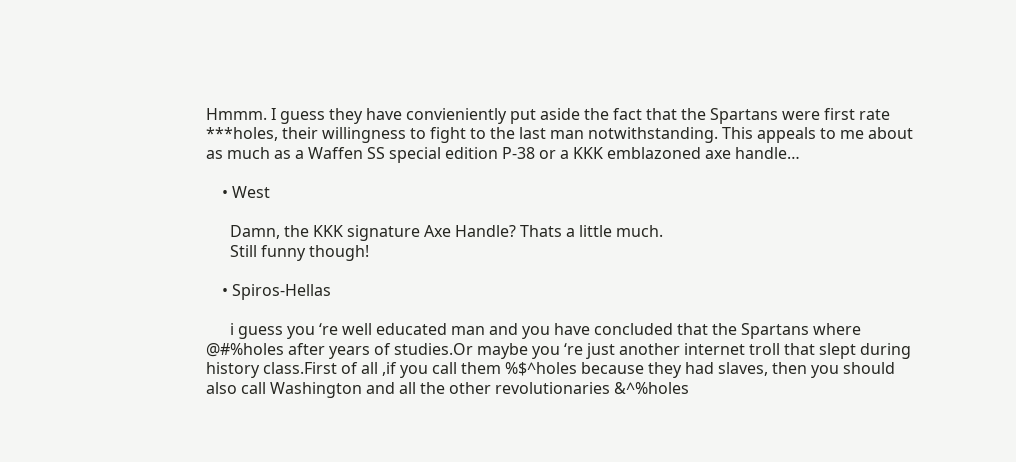Hmmm. I guess they have convieniently put aside the fact that the Spartans were first rate ***holes, their willingness to fight to the last man notwithstanding. This appeals to me about as much as a Waffen SS special edition P-38 or a KKK emblazoned axe handle…

    • West

      Damn, the KKK signature Axe Handle? Thats a little much.
      Still funny though!

    • Spiros-Hellas

      i guess you ‘re well educated man and you have concluded that the Spartans where @#%holes after years of studies.Or maybe you ‘re just another internet troll that slept during history class.First of all ,if you call them %$^holes because they had slaves, then you should also call Washington and all the other revolutionaries &^%holes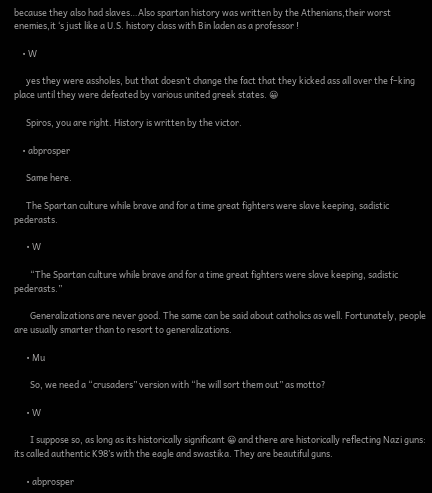because they also had slaves…Also spartan history was written by the Athenians,their worst enemies,it ‘s just like a U.S. history class with Bin laden as a professor !

    • W

      yes they were assholes, but that doesn’t change the fact that they kicked ass all over the f–king place until they were defeated by various united greek states. 😀

      Spiros, you are right. History is written by the victor.

    • abprosper

      Same here.

      The Spartan culture while brave and for a time great fighters were slave keeping, sadistic pederasts.

      • W

        “The Spartan culture while brave and for a time great fighters were slave keeping, sadistic pederasts.”

        Generalizations are never good. The same can be said about catholics as well. Fortunately, people are usually smarter than to resort to generalizations.

      • Mu

        So, we need a “crusaders” version with “he will sort them out” as motto?

      • W

        I suppose so, as long as its historically significant 😀 and there are historically reflecting Nazi guns: its called authentic K98’s with the eagle and swastika. They are beautiful guns.

      • abprosper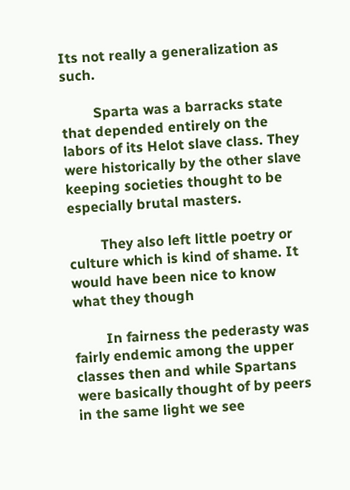Its not really a generalization as such.

        Sparta was a barracks state that depended entirely on the labors of its Helot slave class. They were historically by the other slave keeping societies thought to be especially brutal masters.

        They also left little poetry or culture which is kind of shame. It would have been nice to know what they though

        In fairness the pederasty was fairly endemic among the upper classes then and while Spartans were basically thought of by peers in the same light we see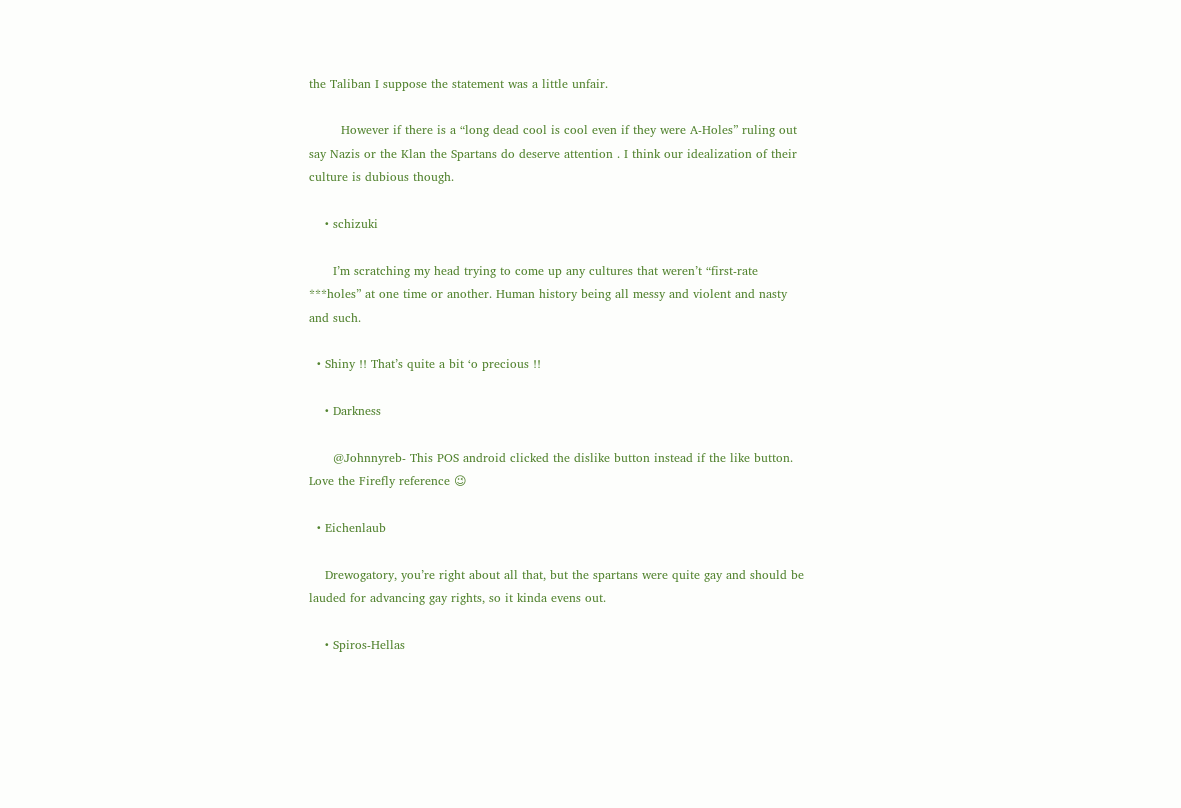the Taliban I suppose the statement was a little unfair.

        However if there is a “long dead cool is cool even if they were A-Holes” ruling out say Nazis or the Klan the Spartans do deserve attention . I think our idealization of their culture is dubious though.

    • schizuki

      I’m scratching my head trying to come up any cultures that weren’t “first-rate ***holes” at one time or another. Human history being all messy and violent and nasty and such.

  • Shiny !! That’s quite a bit ‘o precious !!

    • Darkness

      @Johnnyreb- This POS android clicked the dislike button instead if the like button. Love the Firefly reference 😉

  • Eichenlaub

    Drewogatory, you’re right about all that, but the spartans were quite gay and should be lauded for advancing gay rights, so it kinda evens out.

    • Spiros-Hellas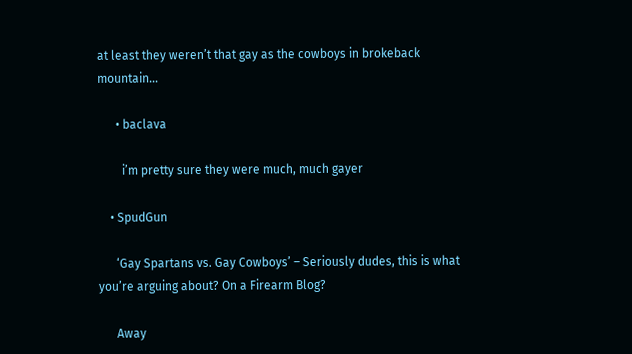at least they weren’t that gay as the cowboys in brokeback mountain…

      • baclava

        i’m pretty sure they were much, much gayer

    • SpudGun

      ‘Gay Spartans vs. Gay Cowboys’ – Seriously dudes, this is what you’re arguing about? On a Firearm Blog?

      Away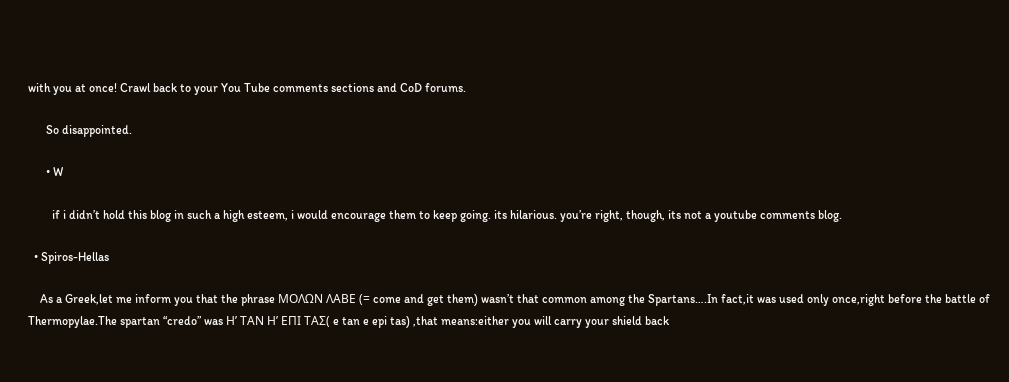with you at once! Crawl back to your You Tube comments sections and CoD forums.

      So disappointed.

      • W

        if i didn’t hold this blog in such a high esteem, i would encourage them to keep going. its hilarious. you’re right, though, its not a youtube comments blog.

  • Spiros-Hellas

    As a Greek,let me inform you that the phrase ΜΟΛΩΝ ΛΑΒΕ (= come and get them) wasn’t that common among the Spartans….In fact,it was used only once,right before the battle of Thermopylae.The spartan “credo” was Η’ ΤΑΝ Η’ ΕΠΙ ΤΑΣ( e tan e epi tas) ,that means:either you will carry your shield back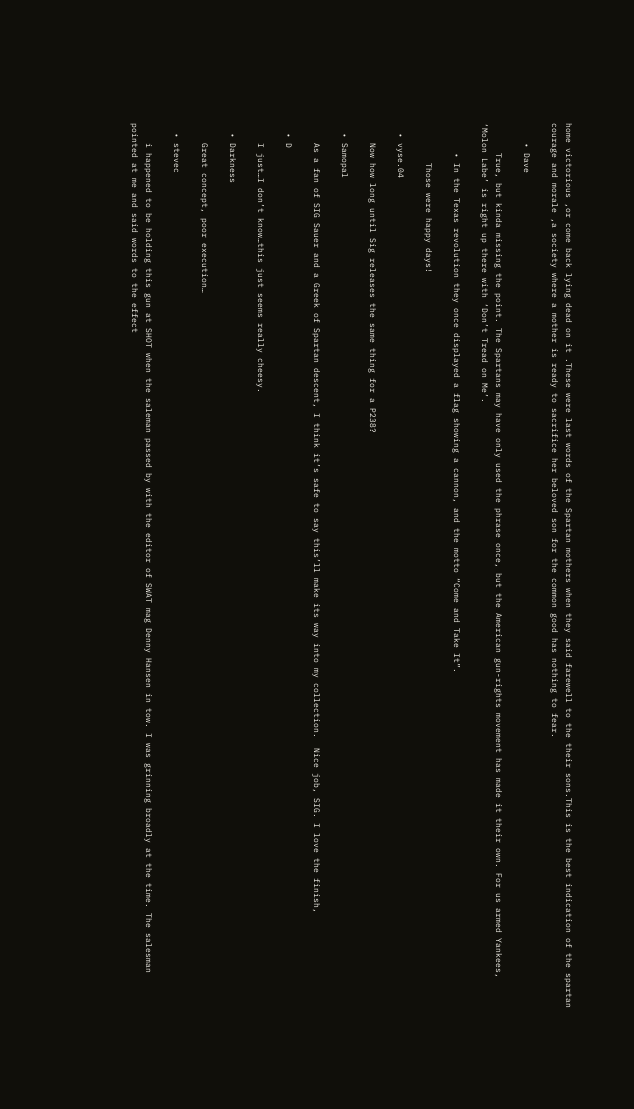home victorious ,or come back lying dead on it .These were last words of the Spartan mothers when they said farewell to the their sons.This is the best indication of the spartan courage and morale ,a society where a mother is ready to sacrifice her beloved son for the common good has nothing to fear.

    • Dave

      True, but kinda missing the point. The Spartans may have only used the phrase once, but the American gun-rights movement has made it their own. For us armed Yankees, ‘Molon Labe’ is right up there with ‘Don’t Tread on Me’.

      • In the Texas revolution they once displayed a flag showing a cannon, and the motto “Come and Take It”.

        Those were happy days!

  • vyse.04

    Now how long until Sig releases the same thing for a P238?

  • Samopal

    As a fan of SIG Sauer and a Greek of Spartan descent, I think it’s safe to say this’ll make its way into my collection.  Nice job, SIG. I love the finish,

  • D

    I just…I don’t know…this just seems really cheesy.

  • Darkness

    Great concept, poor execution…

  • stevec

    i happened to be holding this gun at SHOT when the saleman passed by with the editor of SWAT mag Denny Hansen in tow. I was grinning broadly at the time. The salesman pointed at me and said words to the effect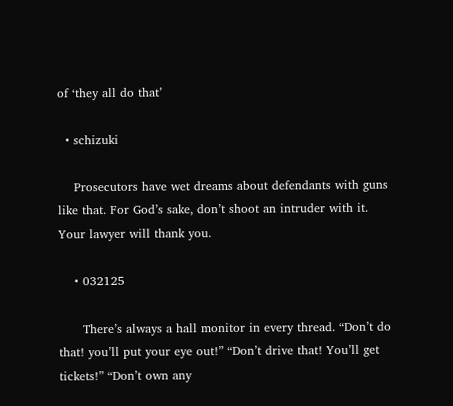of ‘they all do that’

  • schizuki

    Prosecutors have wet dreams about defendants with guns like that. For God’s sake, don’t shoot an intruder with it. Your lawyer will thank you.

    • 032125

      There’s always a hall monitor in every thread. “Don’t do that! you’ll put your eye out!” “Don’t drive that! You’ll get tickets!” “Don’t own any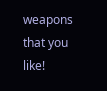weapons that you like!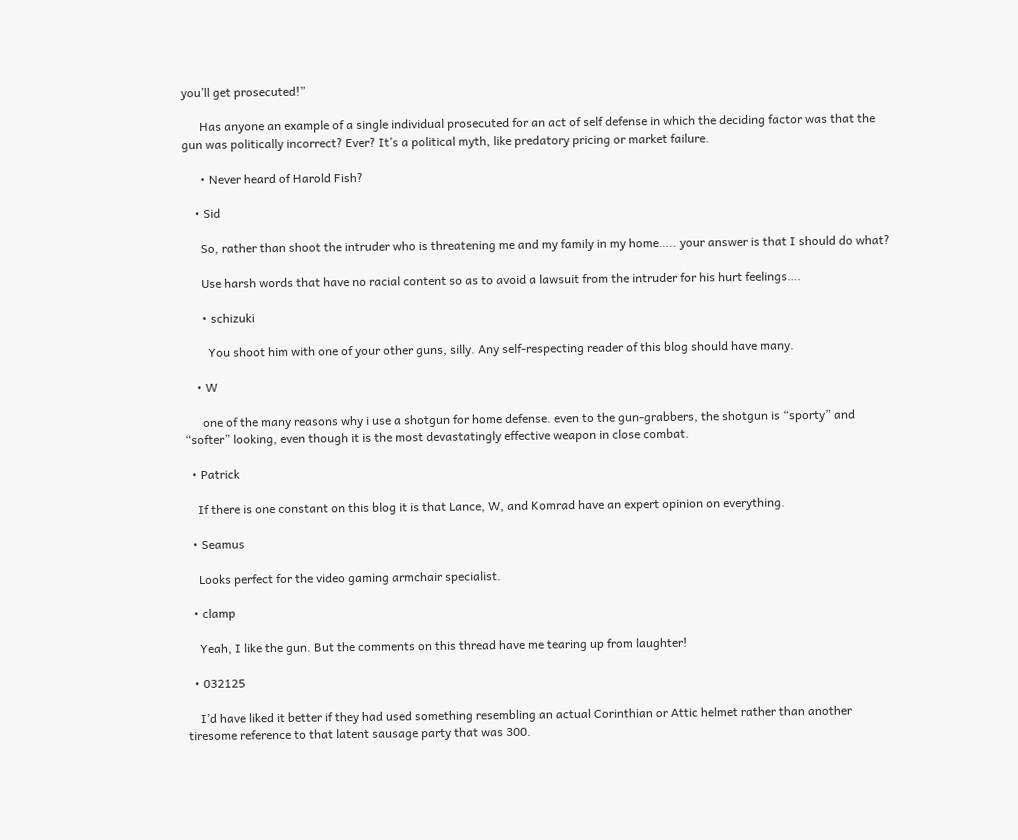you’ll get prosecuted!”

      Has anyone an example of a single individual prosecuted for an act of self defense in which the deciding factor was that the gun was politically incorrect? Ever? It’s a political myth, like predatory pricing or market failure.

      • Never heard of Harold Fish?

    • Sid

      So, rather than shoot the intruder who is threatening me and my family in my home….. your answer is that I should do what?

      Use harsh words that have no racial content so as to avoid a lawsuit from the intruder for his hurt feelings….

      • schizuki

        You shoot him with one of your other guns, silly. Any self-respecting reader of this blog should have many.

    • W

      one of the many reasons why i use a shotgun for home defense. even to the gun-grabbers, the shotgun is “sporty” and “softer” looking, even though it is the most devastatingly effective weapon in close combat.

  • Patrick

    If there is one constant on this blog it is that Lance, W, and Komrad have an expert opinion on everything.

  • Seamus

    Looks perfect for the video gaming armchair specialist.

  • clamp

    Yeah, I like the gun. But the comments on this thread have me tearing up from laughter!

  • 032125

    I’d have liked it better if they had used something resembling an actual Corinthian or Attic helmet rather than another tiresome reference to that latent sausage party that was 300.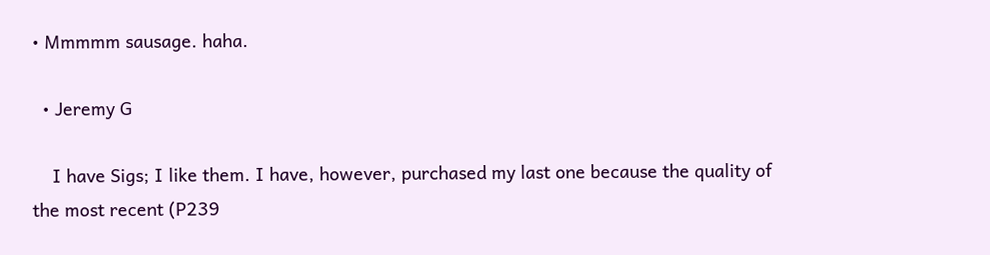• Mmmmm sausage. haha.

  • Jeremy G

    I have Sigs; I like them. I have, however, purchased my last one because the quality of the most recent (P239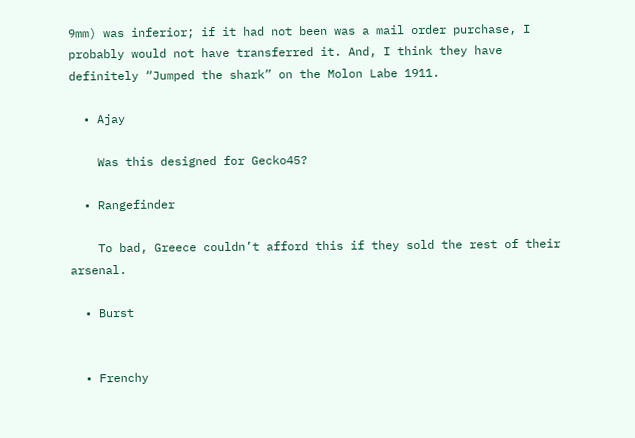9mm) was inferior; if it had not been was a mail order purchase, I probably would not have transferred it. And, I think they have definitely “Jumped the shark” on the Molon Labe 1911.

  • Ajay

    Was this designed for Gecko45?

  • Rangefinder

    To bad, Greece couldn’t afford this if they sold the rest of their arsenal.

  • Burst


  • Frenchy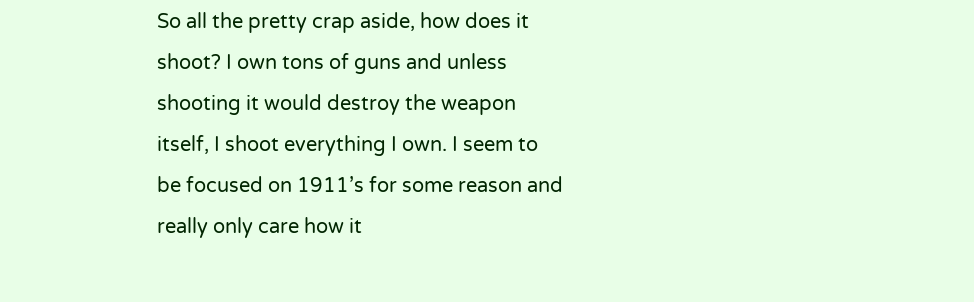So all the pretty crap aside, how does it shoot? I own tons of guns and unless shooting it would destroy the weapon itself, I shoot everything I own. I seem to be focused on 1911’s for some reason and really only care how it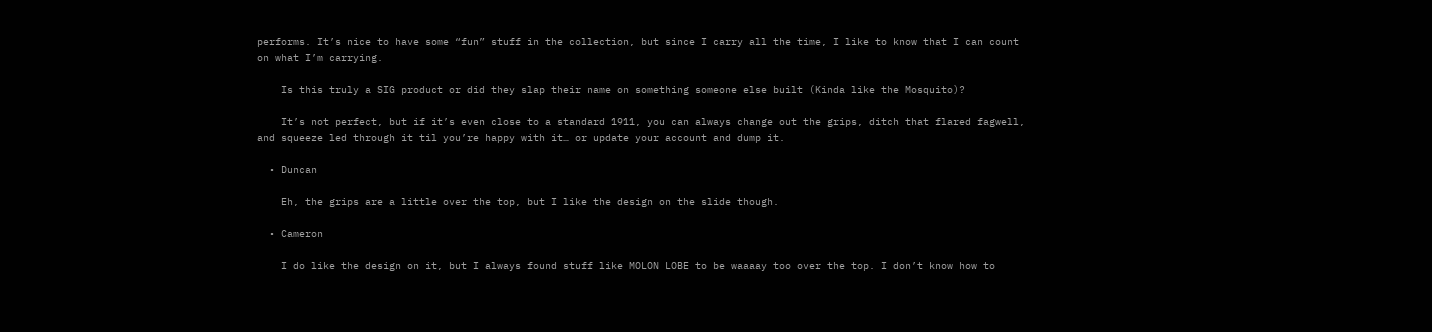performs. It’s nice to have some “fun” stuff in the collection, but since I carry all the time, I like to know that I can count on what I’m carrying.

    Is this truly a SIG product or did they slap their name on something someone else built (Kinda like the Mosquito)?

    It’s not perfect, but if it’s even close to a standard 1911, you can always change out the grips, ditch that flared fagwell, and squeeze led through it til you’re happy with it… or update your account and dump it.

  • Duncan

    Eh, the grips are a little over the top, but I like the design on the slide though.

  • Cameron

    I do like the design on it, but I always found stuff like MOLON LOBE to be waaaay too over the top. I don’t know how to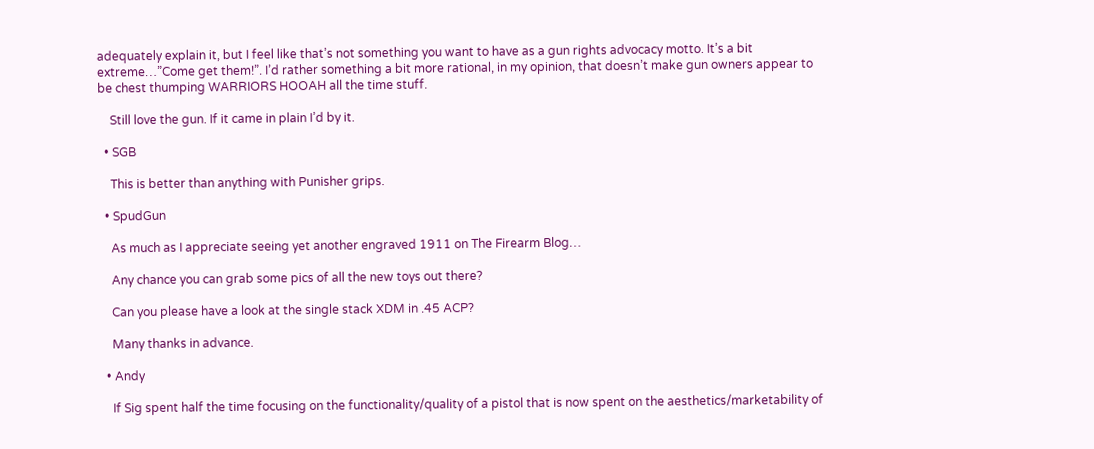adequately explain it, but I feel like that’s not something you want to have as a gun rights advocacy motto. It’s a bit extreme…”Come get them!”. I’d rather something a bit more rational, in my opinion, that doesn’t make gun owners appear to be chest thumping WARRIORS HOOAH all the time stuff.

    Still love the gun. If it came in plain I’d by it.

  • SGB

    This is better than anything with Punisher grips.

  • SpudGun

    As much as I appreciate seeing yet another engraved 1911 on The Firearm Blog…

    Any chance you can grab some pics of all the new toys out there?

    Can you please have a look at the single stack XDM in .45 ACP?

    Many thanks in advance.

  • Andy

    If Sig spent half the time focusing on the functionality/quality of a pistol that is now spent on the aesthetics/marketability of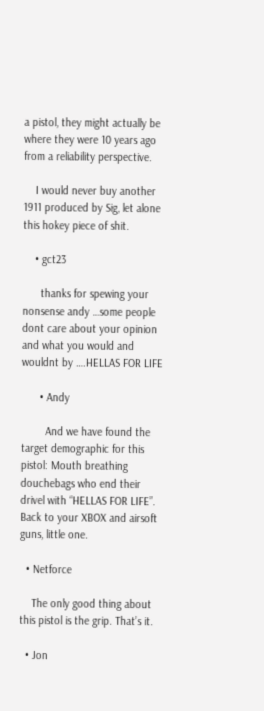a pistol, they might actually be where they were 10 years ago from a reliability perspective.

    I would never buy another 1911 produced by Sig, let alone this hokey piece of shit.

    • gct23

      thanks for spewing your nonsense andy …some people dont care about your opinion and what you would and wouldnt by ….HELLAS FOR LIFE

      • Andy

        And we have found the target demographic for this pistol: Mouth breathing douchebags who end their drivel with “HELLAS FOR LIFE”. Back to your XBOX and airsoft guns, little one.

  • Netforce

    The only good thing about this pistol is the grip. That’s it.

  • Jon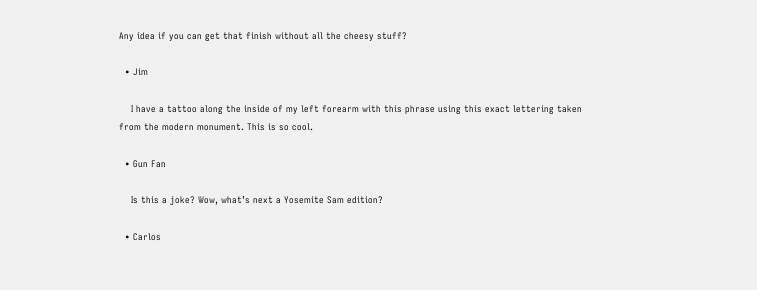Any idea if you can get that finish without all the cheesy stuff?

  • Jim

    I have a tattoo along the inside of my left forearm with this phrase using this exact lettering taken from the modern monument. This is so cool.

  • Gun Fan

    Is this a joke? Wow, what’s next a Yosemite Sam edition?

  • Carlos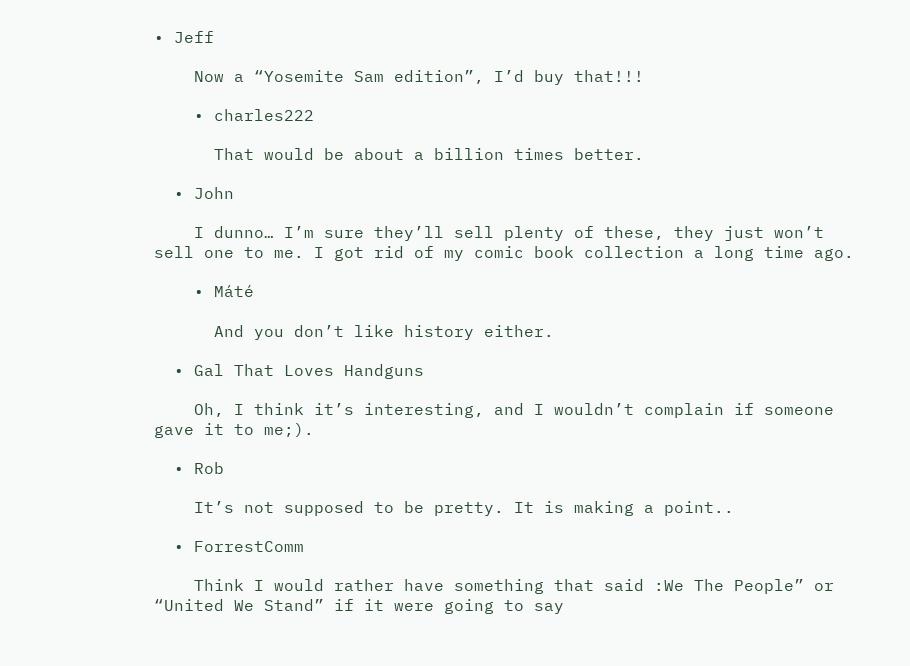• Jeff

    Now a “Yosemite Sam edition”, I’d buy that!!!

    • charles222

      That would be about a billion times better.

  • John

    I dunno… I’m sure they’ll sell plenty of these, they just won’t sell one to me. I got rid of my comic book collection a long time ago.

    • Máté

      And you don’t like history either.

  • Gal That Loves Handguns

    Oh, I think it’s interesting, and I wouldn’t complain if someone gave it to me;).

  • Rob

    It’s not supposed to be pretty. It is making a point..

  • ForrestComm

    Think I would rather have something that said :We The People” or “United We Stand” if it were going to say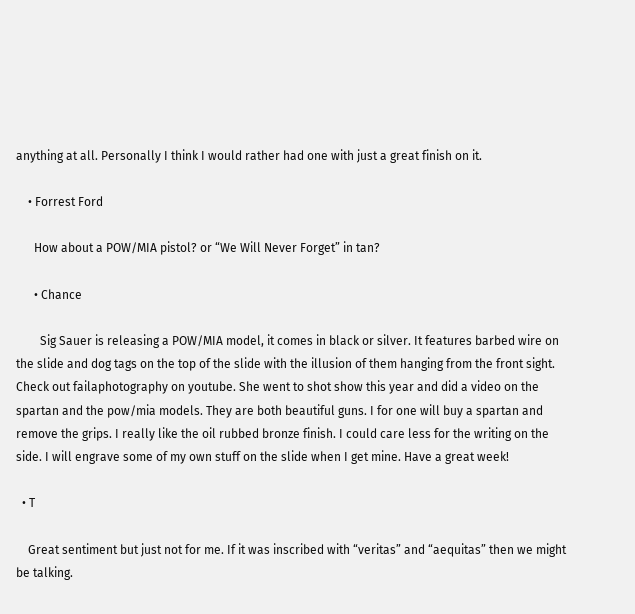anything at all. Personally I think I would rather had one with just a great finish on it.

    • Forrest Ford

      How about a POW/MIA pistol? or “We Will Never Forget” in tan?

      • Chance

        Sig Sauer is releasing a POW/MIA model, it comes in black or silver. It features barbed wire on the slide and dog tags on the top of the slide with the illusion of them hanging from the front sight. Check out failaphotography on youtube. She went to shot show this year and did a video on the spartan and the pow/mia models. They are both beautiful guns. I for one will buy a spartan and remove the grips. I really like the oil rubbed bronze finish. I could care less for the writing on the side. I will engrave some of my own stuff on the slide when I get mine. Have a great week!

  • T

    Great sentiment but just not for me. If it was inscribed with “veritas” and “aequitas” then we might be talking.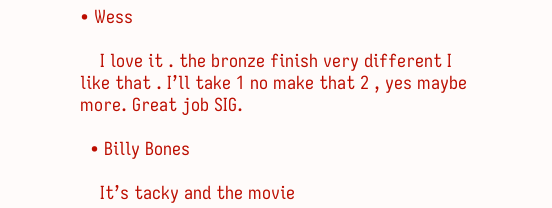• Wess

    I love it . the bronze finish very different I like that . I’ll take 1 no make that 2 , yes maybe more. Great job SIG.

  • Billy Bones

    It’s tacky and the movie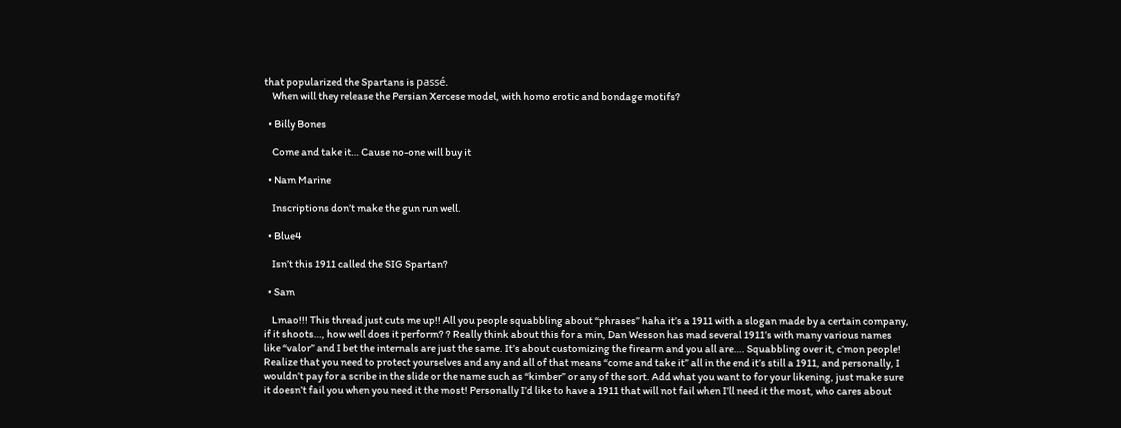that popularized the Spartans is passé.
    When will they release the Persian Xercese model, with homo erotic and bondage motifs?

  • Billy Bones

    Come and take it… Cause no-one will buy it

  • Nam Marine

    Inscriptions don’t make the gun run well.

  • Blue4

    Isn’t this 1911 called the SIG Spartan?

  • Sam

    Lmao!!! This thread just cuts me up!! All you people squabbling about “phrases” haha it’s a 1911 with a slogan made by a certain company, if it shoots…, how well does it perform? ? Really think about this for a min, Dan Wesson has mad several 1911’s with many various names like “valor” and I bet the internals are just the same. It’s about customizing the firearm and you all are…. Squabbling over it, c’mon people! Realize that you need to protect yourselves and any and all of that means “come and take it” all in the end it’s still a 1911, and personally, I wouldn’t pay for a scribe in the slide or the name such as “kimber” or any of the sort. Add what you want to for your likening, just make sure it doesn’t fail you when you need it the most! Personally I’d like to have a 1911 that will not fail when I’ll need it the most, who cares about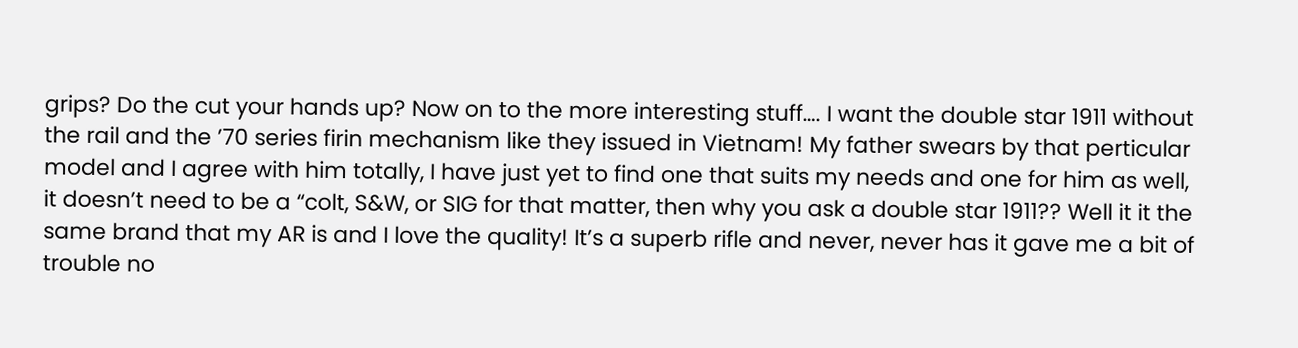grips? Do the cut your hands up? Now on to the more interesting stuff…. I want the double star 1911 without the rail and the ’70 series firin mechanism like they issued in Vietnam! My father swears by that perticular model and I agree with him totally, I have just yet to find one that suits my needs and one for him as well, it doesn’t need to be a “colt, S&W, or SIG for that matter, then why you ask a double star 1911?? Well it it the same brand that my AR is and I love the quality! It’s a superb rifle and never, never has it gave me a bit of trouble no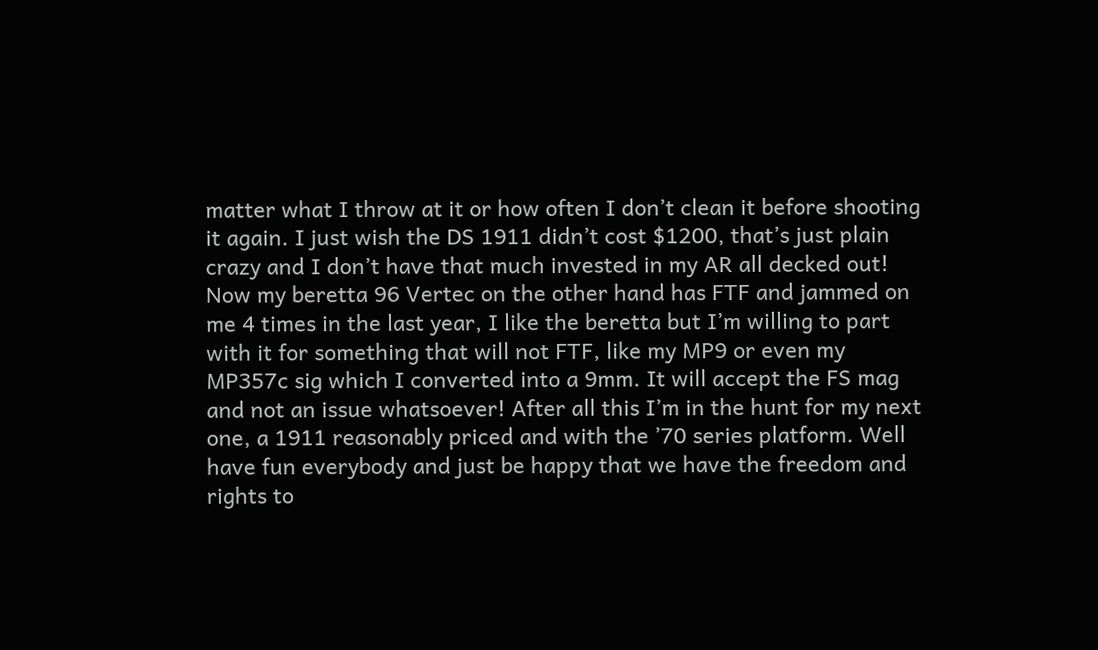matter what I throw at it or how often I don’t clean it before shooting it again. I just wish the DS 1911 didn’t cost $1200, that’s just plain crazy and I don’t have that much invested in my AR all decked out! Now my beretta 96 Vertec on the other hand has FTF and jammed on me 4 times in the last year, I like the beretta but I’m willing to part with it for something that will not FTF, like my MP9 or even my MP357c sig which I converted into a 9mm. It will accept the FS mag and not an issue whatsoever! After all this I’m in the hunt for my next one, a 1911 reasonably priced and with the ’70 series platform. Well have fun everybody and just be happy that we have the freedom and rights to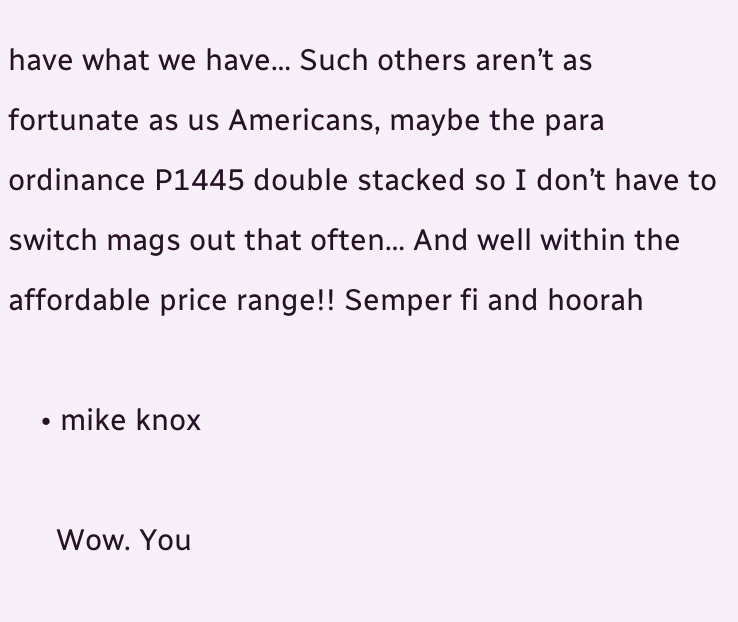have what we have… Such others aren’t as fortunate as us Americans, maybe the para ordinance P1445 double stacked so I don’t have to switch mags out that often… And well within the affordable price range!! Semper fi and hoorah

    • mike knox

      Wow. You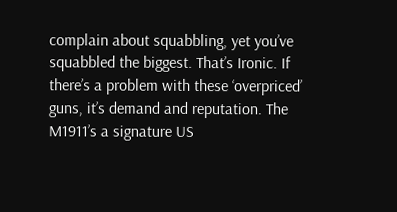complain about squabbling, yet you’ve squabbled the biggest. That’s Ironic. If there’s a problem with these ‘overpriced’ guns, it’s demand and reputation. The M1911’s a signature US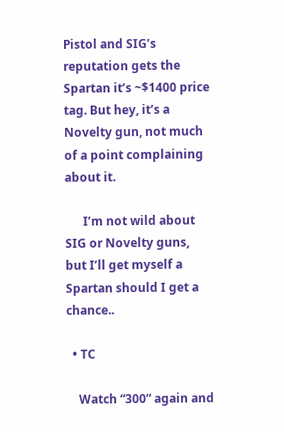Pistol and SIG’s reputation gets the Spartan it’s ~$1400 price tag. But hey, it’s a Novelty gun, not much of a point complaining about it.

      I’m not wild about SIG or Novelty guns, but I’ll get myself a Spartan should I get a chance..

  • TC

    Watch “300” again and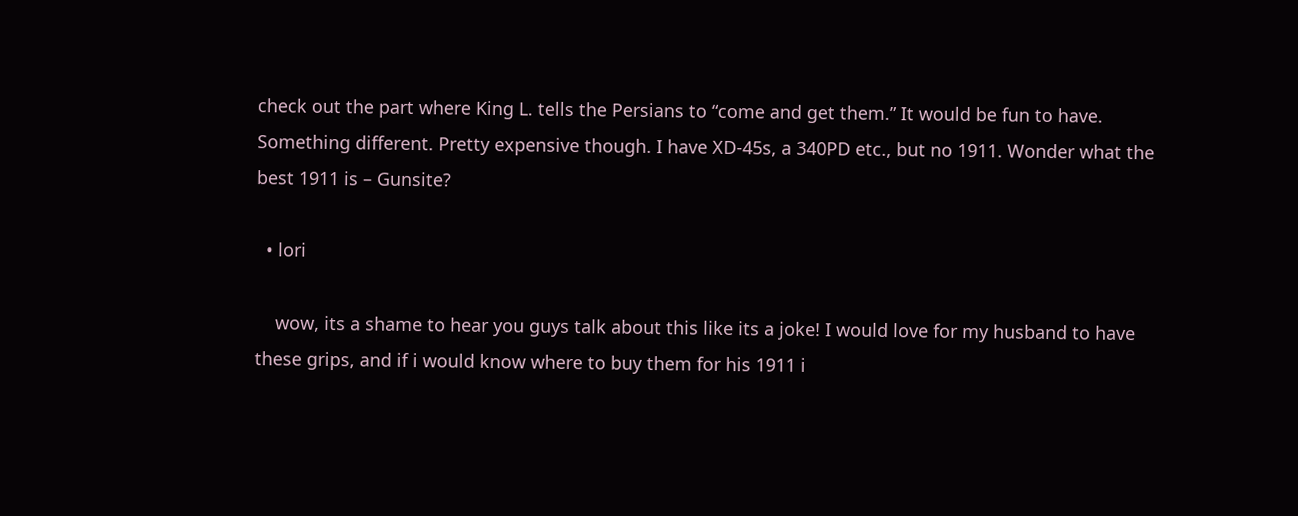check out the part where King L. tells the Persians to “come and get them.” It would be fun to have. Something different. Pretty expensive though. I have XD-45s, a 340PD etc., but no 1911. Wonder what the best 1911 is – Gunsite?

  • lori

    wow, its a shame to hear you guys talk about this like its a joke! I would love for my husband to have these grips, and if i would know where to buy them for his 1911 i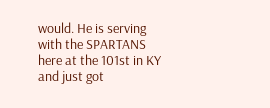would. He is serving with the SPARTANS here at the 101st in KY and just got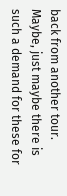back from another tour. Maybe, just maybe there is such a demand for these for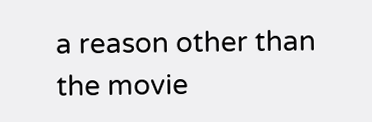a reason other than the movie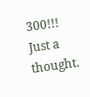300!!! Just a thought.